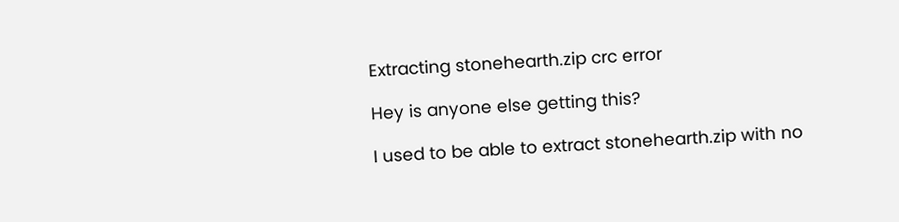Extracting stonehearth.zip crc error

Hey is anyone else getting this?

I used to be able to extract stonehearth.zip with no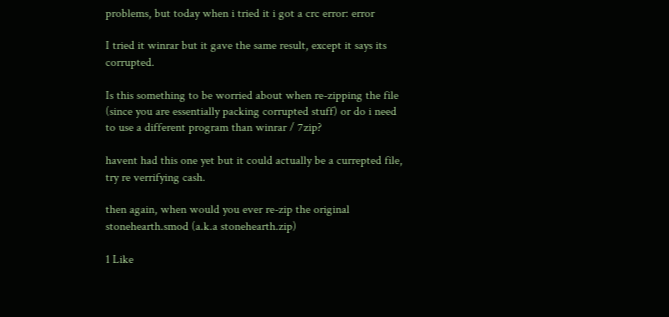problems, but today when i tried it i got a crc error: error

I tried it winrar but it gave the same result, except it says its corrupted.

Is this something to be worried about when re-zipping the file (since you are essentially packing corrupted stuff) or do i need to use a different program than winrar / 7zip?

havent had this one yet but it could actually be a currepted file, try re verrifying cash.

then again, when would you ever re-zip the original stonehearth.smod (a.k.a stonehearth.zip)

1 Like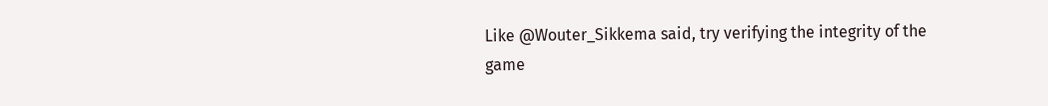Like @Wouter_Sikkema said, try verifying the integrity of the game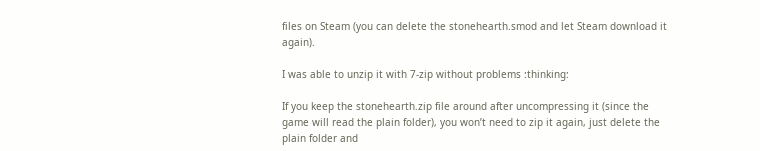files on Steam (you can delete the stonehearth.smod and let Steam download it again).

I was able to unzip it with 7-zip without problems :thinking:

If you keep the stonehearth.zip file around after uncompressing it (since the game will read the plain folder), you won’t need to zip it again, just delete the plain folder and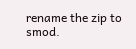rename the zip to smod.